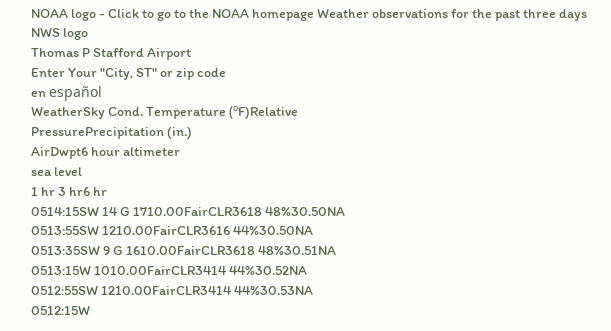NOAA logo - Click to go to the NOAA homepage Weather observations for the past three days NWS logo
Thomas P Stafford Airport
Enter Your "City, ST" or zip code
en español
WeatherSky Cond. Temperature (ºF)Relative
PressurePrecipitation (in.)
AirDwpt6 hour altimeter
sea level
1 hr 3 hr6 hr
0514:15SW 14 G 1710.00FairCLR3618 48%30.50NA
0513:55SW 1210.00FairCLR3616 44%30.50NA
0513:35SW 9 G 1610.00FairCLR3618 48%30.51NA
0513:15W 1010.00FairCLR3414 44%30.52NA
0512:55SW 1210.00FairCLR3414 44%30.53NA
0512:15W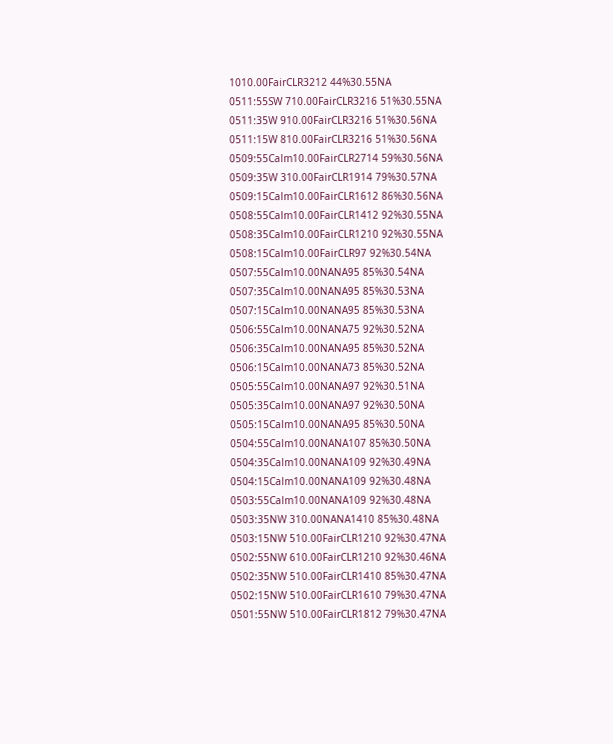1010.00FairCLR3212 44%30.55NA
0511:55SW 710.00FairCLR3216 51%30.55NA
0511:35W 910.00FairCLR3216 51%30.56NA
0511:15W 810.00FairCLR3216 51%30.56NA
0509:55Calm10.00FairCLR2714 59%30.56NA
0509:35W 310.00FairCLR1914 79%30.57NA
0509:15Calm10.00FairCLR1612 86%30.56NA
0508:55Calm10.00FairCLR1412 92%30.55NA
0508:35Calm10.00FairCLR1210 92%30.55NA
0508:15Calm10.00FairCLR97 92%30.54NA
0507:55Calm10.00NANA95 85%30.54NA
0507:35Calm10.00NANA95 85%30.53NA
0507:15Calm10.00NANA95 85%30.53NA
0506:55Calm10.00NANA75 92%30.52NA
0506:35Calm10.00NANA95 85%30.52NA
0506:15Calm10.00NANA73 85%30.52NA
0505:55Calm10.00NANA97 92%30.51NA
0505:35Calm10.00NANA97 92%30.50NA
0505:15Calm10.00NANA95 85%30.50NA
0504:55Calm10.00NANA107 85%30.50NA
0504:35Calm10.00NANA109 92%30.49NA
0504:15Calm10.00NANA109 92%30.48NA
0503:55Calm10.00NANA109 92%30.48NA
0503:35NW 310.00NANA1410 85%30.48NA
0503:15NW 510.00FairCLR1210 92%30.47NA
0502:55NW 610.00FairCLR1210 92%30.46NA
0502:35NW 510.00FairCLR1410 85%30.47NA
0502:15NW 510.00FairCLR1610 79%30.47NA
0501:55NW 510.00FairCLR1812 79%30.47NA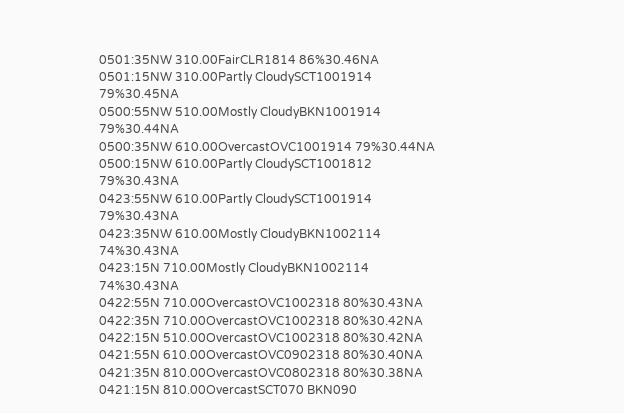0501:35NW 310.00FairCLR1814 86%30.46NA
0501:15NW 310.00Partly CloudySCT1001914 79%30.45NA
0500:55NW 510.00Mostly CloudyBKN1001914 79%30.44NA
0500:35NW 610.00OvercastOVC1001914 79%30.44NA
0500:15NW 610.00Partly CloudySCT1001812 79%30.43NA
0423:55NW 610.00Partly CloudySCT1001914 79%30.43NA
0423:35NW 610.00Mostly CloudyBKN1002114 74%30.43NA
0423:15N 710.00Mostly CloudyBKN1002114 74%30.43NA
0422:55N 710.00OvercastOVC1002318 80%30.43NA
0422:35N 710.00OvercastOVC1002318 80%30.42NA
0422:15N 510.00OvercastOVC1002318 80%30.42NA
0421:55N 610.00OvercastOVC0902318 80%30.40NA
0421:35N 810.00OvercastOVC0802318 80%30.38NA
0421:15N 810.00OvercastSCT070 BKN090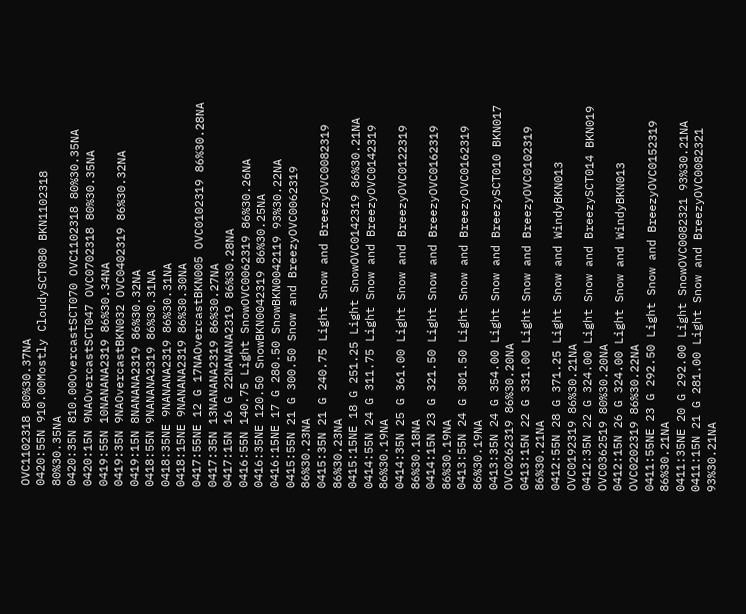OVC1102318 80%30.37NA
0420:55N 910.00Mostly CloudySCT080 BKN1102318 80%30.35NA
0420:35N 810.00OvercastSCT070 OVC1102318 80%30.35NA
0420:15N 9NAOvercastSCT047 OVC0702318 80%30.35NA
0419:55N 10NANANA2319 86%30.34NA
0419:35N 9NAOvercastBKN032 OVC0402319 86%30.32NA
0419:15N 8NANANA2319 86%30.32NA
0418:55N 9NANANA2319 86%30.31NA
0418:35NE 9NANANA2319 86%30.31NA
0418:15NE 9NANANA2319 86%30.30NA
0417:55NE 12 G 17NAOvercastBKN005 OVC0102319 86%30.28NA
0417:35N 13NANANA2319 86%30.27NA
0417:15N 16 G 22NANANA2319 86%30.28NA
0416:55N 140.75 Light SnowOVC0062319 86%30.26NA
0416:35NE 120.50 SnowBKN0042319 86%30.25NA
0416:15NE 17 G 280.50 SnowBKN0042119 93%30.22NA
0415:55N 21 G 300.50 Snow and BreezyOVC0062319 86%30.23NA
0415:35N 21 G 240.75 Light Snow and BreezyOVC0082319 86%30.23NA
0415:15NE 18 G 251.25 Light SnowOVC0142319 86%30.21NA
0414:55N 24 G 311.75 Light Snow and BreezyOVC0142319 86%30.19NA
0414:35N 25 G 361.00 Light Snow and BreezyOVC0122319 86%30.18NA
0414:15N 23 G 321.50 Light Snow and BreezyOVC0162319 86%30.19NA
0413:55N 24 G 301.50 Light Snow and BreezyOVC0162319 86%30.19NA
0413:35N 24 G 354.00 Light Snow and BreezySCT010 BKN017 OVC0262319 86%30.20NA
0413:15N 22 G 331.00 Light Snow and BreezyOVC0102319 86%30.21NA
0412:55N 28 G 371.25 Light Snow and WindyBKN013 OVC0192319 86%30.21NA
0412:35N 22 G 324.00 Light Snow and BreezySCT014 BKN019 OVC0362519 80%30.20NA
0412:15N 26 G 324.00 Light Snow and WindyBKN013 OVC0202319 86%30.22NA
0411:55NE 23 G 292.50 Light Snow and BreezyOVC0152319 86%30.21NA
0411:35NE 20 G 292.00 Light SnowOVC0082321 93%30.21NA
0411:15N 21 G 281.00 Light Snow and BreezyOVC0082321 93%30.21NA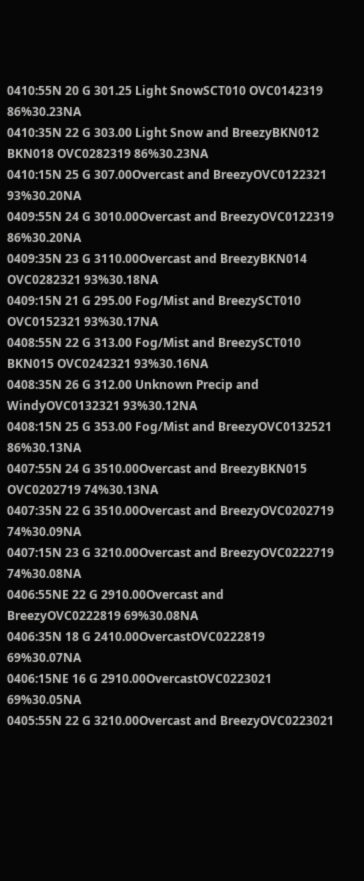0410:55N 20 G 301.25 Light SnowSCT010 OVC0142319 86%30.23NA
0410:35N 22 G 303.00 Light Snow and BreezyBKN012 BKN018 OVC0282319 86%30.23NA
0410:15N 25 G 307.00Overcast and BreezyOVC0122321 93%30.20NA
0409:55N 24 G 3010.00Overcast and BreezyOVC0122319 86%30.20NA
0409:35N 23 G 3110.00Overcast and BreezyBKN014 OVC0282321 93%30.18NA
0409:15N 21 G 295.00 Fog/Mist and BreezySCT010 OVC0152321 93%30.17NA
0408:55N 22 G 313.00 Fog/Mist and BreezySCT010 BKN015 OVC0242321 93%30.16NA
0408:35N 26 G 312.00 Unknown Precip and WindyOVC0132321 93%30.12NA
0408:15N 25 G 353.00 Fog/Mist and BreezyOVC0132521 86%30.13NA
0407:55N 24 G 3510.00Overcast and BreezyBKN015 OVC0202719 74%30.13NA
0407:35N 22 G 3510.00Overcast and BreezyOVC0202719 74%30.09NA
0407:15N 23 G 3210.00Overcast and BreezyOVC0222719 74%30.08NA
0406:55NE 22 G 2910.00Overcast and BreezyOVC0222819 69%30.08NA
0406:35N 18 G 2410.00OvercastOVC0222819 69%30.07NA
0406:15NE 16 G 2910.00OvercastOVC0223021 69%30.05NA
0405:55N 22 G 3210.00Overcast and BreezyOVC0223021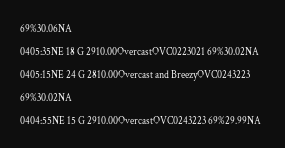69%30.06NA
0405:35NE 18 G 2910.00OvercastOVC0223021 69%30.02NA
0405:15NE 24 G 2810.00Overcast and BreezyOVC0243223 69%30.02NA
0404:55NE 15 G 2910.00OvercastOVC0243223 69%29.99NA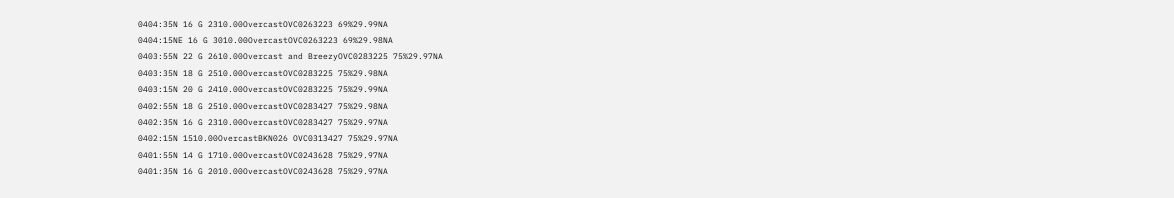0404:35N 16 G 2310.00OvercastOVC0263223 69%29.99NA
0404:15NE 16 G 3010.00OvercastOVC0263223 69%29.98NA
0403:55N 22 G 2610.00Overcast and BreezyOVC0283225 75%29.97NA
0403:35N 18 G 2510.00OvercastOVC0283225 75%29.98NA
0403:15N 20 G 2410.00OvercastOVC0283225 75%29.99NA
0402:55N 18 G 2510.00OvercastOVC0283427 75%29.98NA
0402:35N 16 G 2310.00OvercastOVC0283427 75%29.97NA
0402:15N 1510.00OvercastBKN026 OVC0313427 75%29.97NA
0401:55N 14 G 1710.00OvercastOVC0243628 75%29.97NA
0401:35N 16 G 2010.00OvercastOVC0243628 75%29.97NA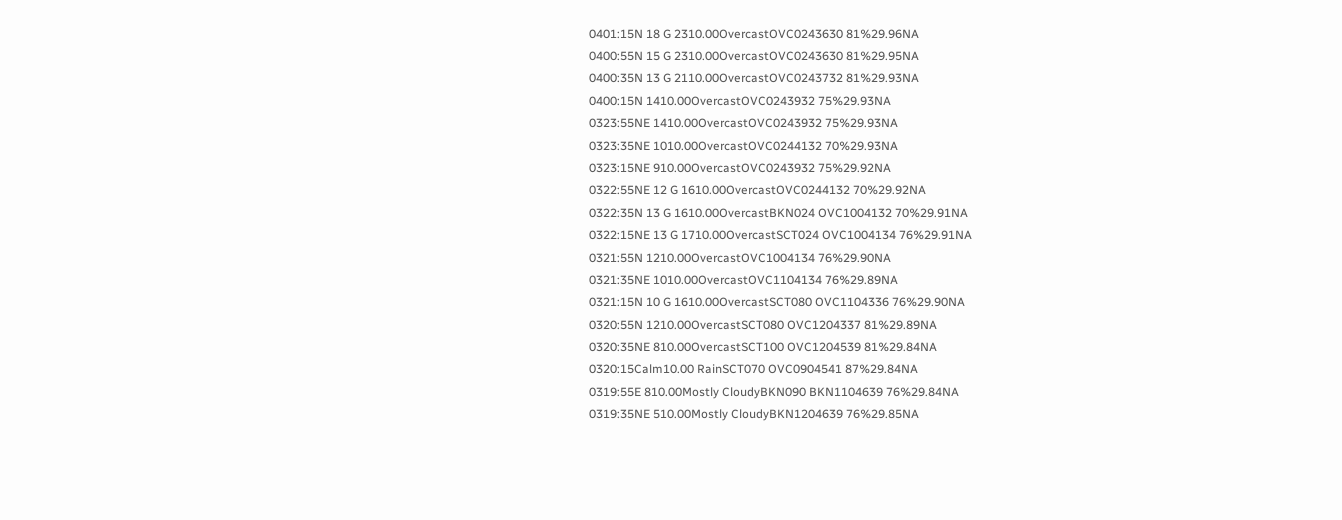0401:15N 18 G 2310.00OvercastOVC0243630 81%29.96NA
0400:55N 15 G 2310.00OvercastOVC0243630 81%29.95NA
0400:35N 13 G 2110.00OvercastOVC0243732 81%29.93NA
0400:15N 1410.00OvercastOVC0243932 75%29.93NA
0323:55NE 1410.00OvercastOVC0243932 75%29.93NA
0323:35NE 1010.00OvercastOVC0244132 70%29.93NA
0323:15NE 910.00OvercastOVC0243932 75%29.92NA
0322:55NE 12 G 1610.00OvercastOVC0244132 70%29.92NA
0322:35N 13 G 1610.00OvercastBKN024 OVC1004132 70%29.91NA
0322:15NE 13 G 1710.00OvercastSCT024 OVC1004134 76%29.91NA
0321:55N 1210.00OvercastOVC1004134 76%29.90NA
0321:35NE 1010.00OvercastOVC1104134 76%29.89NA
0321:15N 10 G 1610.00OvercastSCT080 OVC1104336 76%29.90NA
0320:55N 1210.00OvercastSCT080 OVC1204337 81%29.89NA
0320:35NE 810.00OvercastSCT100 OVC1204539 81%29.84NA
0320:15Calm10.00 RainSCT070 OVC0904541 87%29.84NA
0319:55E 810.00Mostly CloudyBKN090 BKN1104639 76%29.84NA
0319:35NE 510.00Mostly CloudyBKN1204639 76%29.85NA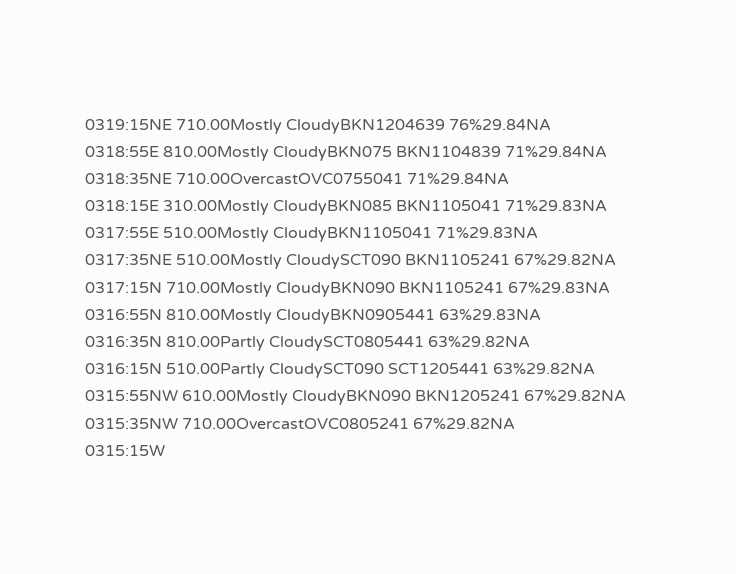0319:15NE 710.00Mostly CloudyBKN1204639 76%29.84NA
0318:55E 810.00Mostly CloudyBKN075 BKN1104839 71%29.84NA
0318:35NE 710.00OvercastOVC0755041 71%29.84NA
0318:15E 310.00Mostly CloudyBKN085 BKN1105041 71%29.83NA
0317:55E 510.00Mostly CloudyBKN1105041 71%29.83NA
0317:35NE 510.00Mostly CloudySCT090 BKN1105241 67%29.82NA
0317:15N 710.00Mostly CloudyBKN090 BKN1105241 67%29.83NA
0316:55N 810.00Mostly CloudyBKN0905441 63%29.83NA
0316:35N 810.00Partly CloudySCT0805441 63%29.82NA
0316:15N 510.00Partly CloudySCT090 SCT1205441 63%29.82NA
0315:55NW 610.00Mostly CloudyBKN090 BKN1205241 67%29.82NA
0315:35NW 710.00OvercastOVC0805241 67%29.82NA
0315:15W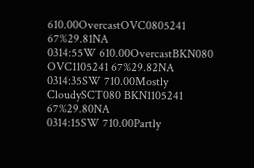610.00OvercastOVC0805241 67%29.81NA
0314:55W 610.00OvercastBKN080 OVC1105241 67%29.82NA
0314:35SW 710.00Mostly CloudySCT080 BKN1105241 67%29.80NA
0314:15SW 710.00Partly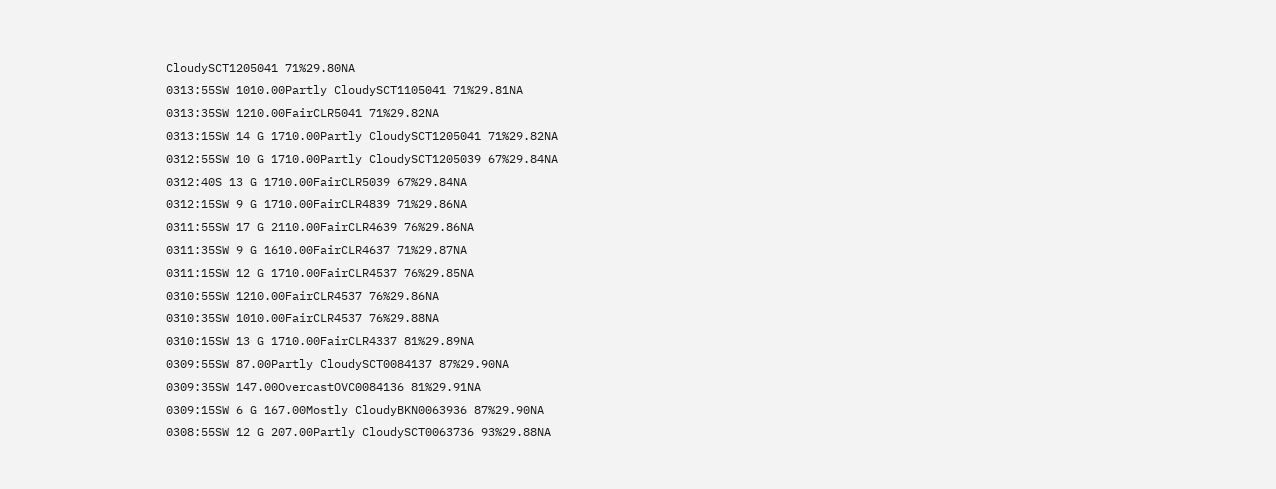CloudySCT1205041 71%29.80NA
0313:55SW 1010.00Partly CloudySCT1105041 71%29.81NA
0313:35SW 1210.00FairCLR5041 71%29.82NA
0313:15SW 14 G 1710.00Partly CloudySCT1205041 71%29.82NA
0312:55SW 10 G 1710.00Partly CloudySCT1205039 67%29.84NA
0312:40S 13 G 1710.00FairCLR5039 67%29.84NA
0312:15SW 9 G 1710.00FairCLR4839 71%29.86NA
0311:55SW 17 G 2110.00FairCLR4639 76%29.86NA
0311:35SW 9 G 1610.00FairCLR4637 71%29.87NA
0311:15SW 12 G 1710.00FairCLR4537 76%29.85NA
0310:55SW 1210.00FairCLR4537 76%29.86NA
0310:35SW 1010.00FairCLR4537 76%29.88NA
0310:15SW 13 G 1710.00FairCLR4337 81%29.89NA
0309:55SW 87.00Partly CloudySCT0084137 87%29.90NA
0309:35SW 147.00OvercastOVC0084136 81%29.91NA
0309:15SW 6 G 167.00Mostly CloudyBKN0063936 87%29.90NA
0308:55SW 12 G 207.00Partly CloudySCT0063736 93%29.88NA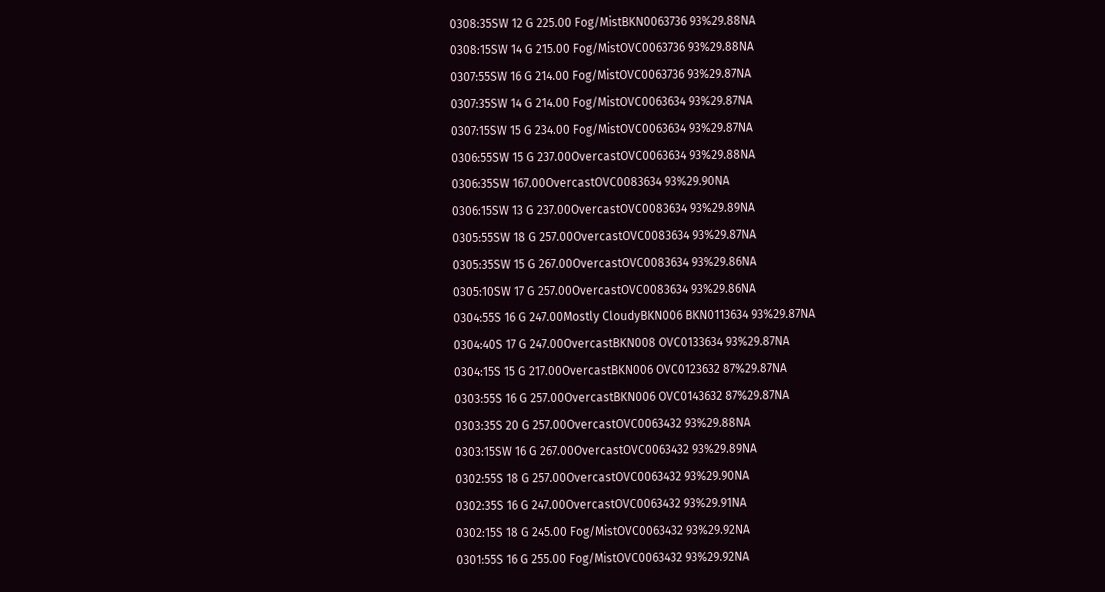0308:35SW 12 G 225.00 Fog/MistBKN0063736 93%29.88NA
0308:15SW 14 G 215.00 Fog/MistOVC0063736 93%29.88NA
0307:55SW 16 G 214.00 Fog/MistOVC0063736 93%29.87NA
0307:35SW 14 G 214.00 Fog/MistOVC0063634 93%29.87NA
0307:15SW 15 G 234.00 Fog/MistOVC0063634 93%29.87NA
0306:55SW 15 G 237.00OvercastOVC0063634 93%29.88NA
0306:35SW 167.00OvercastOVC0083634 93%29.90NA
0306:15SW 13 G 237.00OvercastOVC0083634 93%29.89NA
0305:55SW 18 G 257.00OvercastOVC0083634 93%29.87NA
0305:35SW 15 G 267.00OvercastOVC0083634 93%29.86NA
0305:10SW 17 G 257.00OvercastOVC0083634 93%29.86NA
0304:55S 16 G 247.00Mostly CloudyBKN006 BKN0113634 93%29.87NA
0304:40S 17 G 247.00OvercastBKN008 OVC0133634 93%29.87NA
0304:15S 15 G 217.00OvercastBKN006 OVC0123632 87%29.87NA
0303:55S 16 G 257.00OvercastBKN006 OVC0143632 87%29.87NA
0303:35S 20 G 257.00OvercastOVC0063432 93%29.88NA
0303:15SW 16 G 267.00OvercastOVC0063432 93%29.89NA
0302:55S 18 G 257.00OvercastOVC0063432 93%29.90NA
0302:35S 16 G 247.00OvercastOVC0063432 93%29.91NA
0302:15S 18 G 245.00 Fog/MistOVC0063432 93%29.92NA
0301:55S 16 G 255.00 Fog/MistOVC0063432 93%29.92NA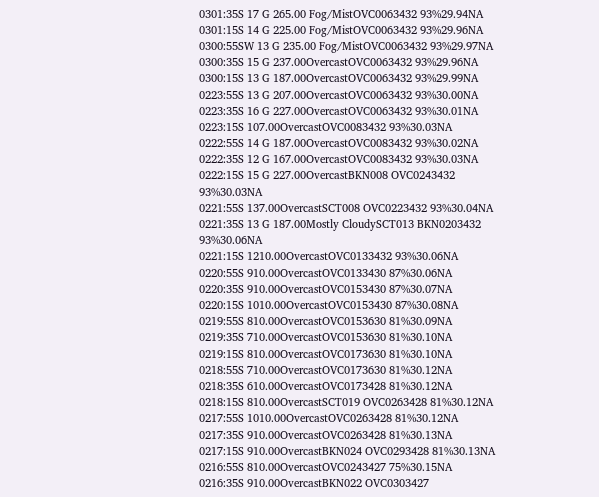0301:35S 17 G 265.00 Fog/MistOVC0063432 93%29.94NA
0301:15S 14 G 225.00 Fog/MistOVC0063432 93%29.96NA
0300:55SW 13 G 235.00 Fog/MistOVC0063432 93%29.97NA
0300:35S 15 G 237.00OvercastOVC0063432 93%29.96NA
0300:15S 13 G 187.00OvercastOVC0063432 93%29.99NA
0223:55S 13 G 207.00OvercastOVC0063432 93%30.00NA
0223:35S 16 G 227.00OvercastOVC0063432 93%30.01NA
0223:15S 107.00OvercastOVC0083432 93%30.03NA
0222:55S 14 G 187.00OvercastOVC0083432 93%30.02NA
0222:35S 12 G 167.00OvercastOVC0083432 93%30.03NA
0222:15S 15 G 227.00OvercastBKN008 OVC0243432 93%30.03NA
0221:55S 137.00OvercastSCT008 OVC0223432 93%30.04NA
0221:35S 13 G 187.00Mostly CloudySCT013 BKN0203432 93%30.06NA
0221:15S 1210.00OvercastOVC0133432 93%30.06NA
0220:55S 910.00OvercastOVC0133430 87%30.06NA
0220:35S 910.00OvercastOVC0153430 87%30.07NA
0220:15S 1010.00OvercastOVC0153430 87%30.08NA
0219:55S 810.00OvercastOVC0153630 81%30.09NA
0219:35S 710.00OvercastOVC0153630 81%30.10NA
0219:15S 810.00OvercastOVC0173630 81%30.10NA
0218:55S 710.00OvercastOVC0173630 81%30.12NA
0218:35S 610.00OvercastOVC0173428 81%30.12NA
0218:15S 810.00OvercastSCT019 OVC0263428 81%30.12NA
0217:55S 1010.00OvercastOVC0263428 81%30.12NA
0217:35S 910.00OvercastOVC0263428 81%30.13NA
0217:15S 910.00OvercastBKN024 OVC0293428 81%30.13NA
0216:55S 810.00OvercastOVC0243427 75%30.15NA
0216:35S 910.00OvercastBKN022 OVC0303427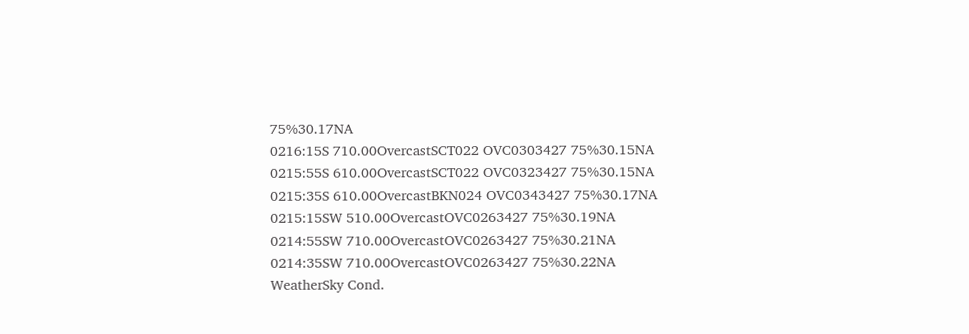75%30.17NA
0216:15S 710.00OvercastSCT022 OVC0303427 75%30.15NA
0215:55S 610.00OvercastSCT022 OVC0323427 75%30.15NA
0215:35S 610.00OvercastBKN024 OVC0343427 75%30.17NA
0215:15SW 510.00OvercastOVC0263427 75%30.19NA
0214:55SW 710.00OvercastOVC0263427 75%30.21NA
0214:35SW 710.00OvercastOVC0263427 75%30.22NA
WeatherSky Cond.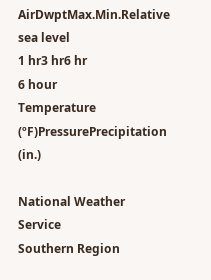AirDwptMax.Min.Relative
sea level
1 hr3 hr6 hr
6 hour
Temperature (ºF)PressurePrecipitation (in.)

National Weather Service
Southern Region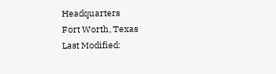Headquarters
Fort Worth, Texas
Last Modified: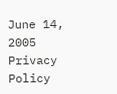June 14, 2005
Privacy Policy